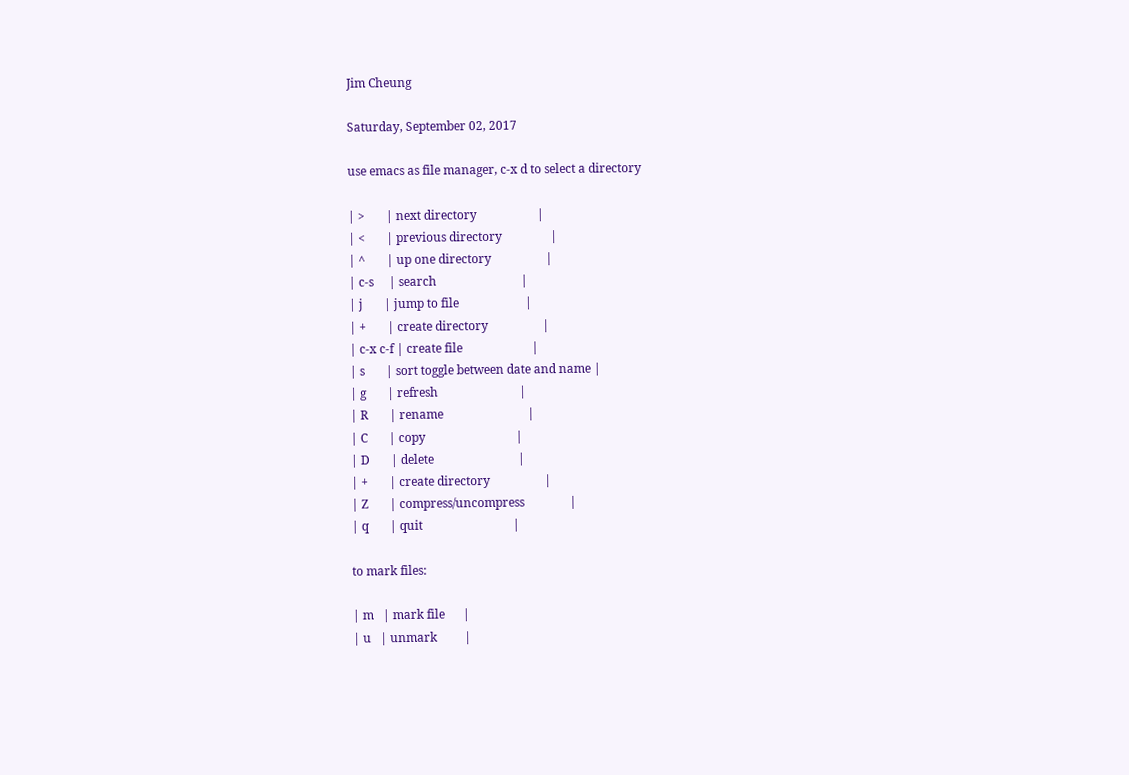Jim Cheung

Saturday, September 02, 2017

use emacs as file manager, c-x d to select a directory

| >       | next directory                    |
| <       | previous directory                |
| ^       | up one directory                  |
| c-s     | search                            |
| j       | jump to file                      |
| +       | create directory                  |
| c-x c-f | create file                       |
| s       | sort toggle between date and name |
| g       | refresh                           |
| R       | rename                            |
| C       | copy                              |
| D       | delete                            |
| +       | create directory                  |
| Z       | compress/uncompress               |
| q       | quit                              |

to mark files:

| m   | mark file      |
| u   | unmark         |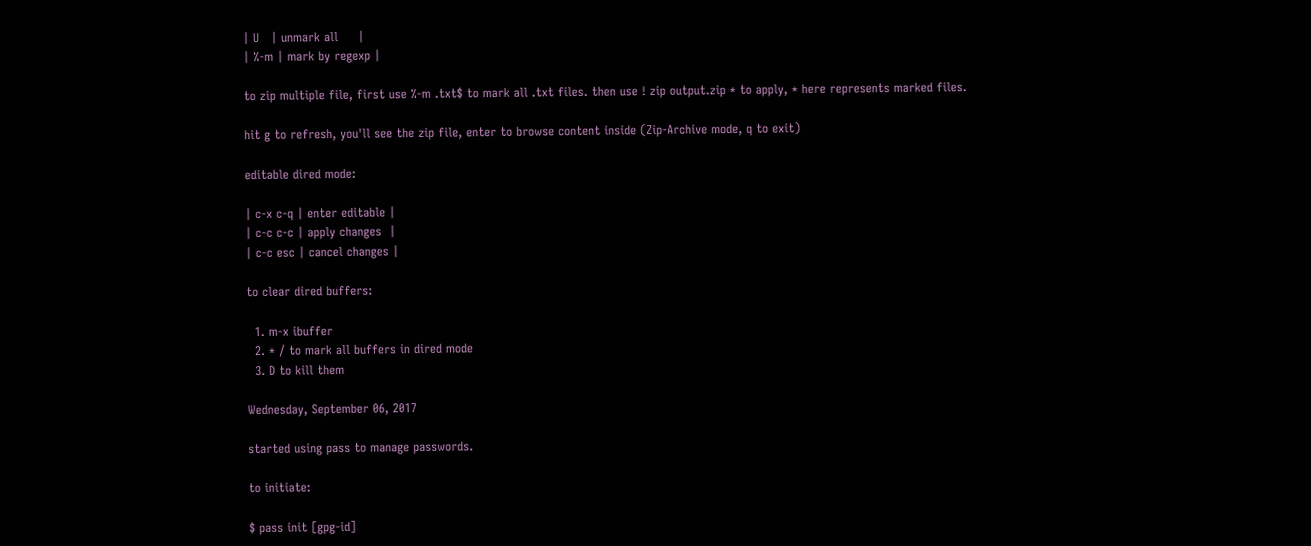| U   | unmark all     |
| %-m | mark by regexp |

to zip multiple file, first use %-m .txt$ to mark all .txt files. then use ! zip output.zip * to apply, * here represents marked files.

hit g to refresh, you'll see the zip file, enter to browse content inside (Zip-Archive mode, q to exit)

editable dired mode:

| c-x c-q | enter editable |
| c-c c-c | apply changes  |
| c-c esc | cancel changes |

to clear dired buffers:

  1. m-x ibuffer
  2. * / to mark all buffers in dired mode
  3. D to kill them

Wednesday, September 06, 2017

started using pass to manage passwords.

to initiate:

$ pass init [gpg-id]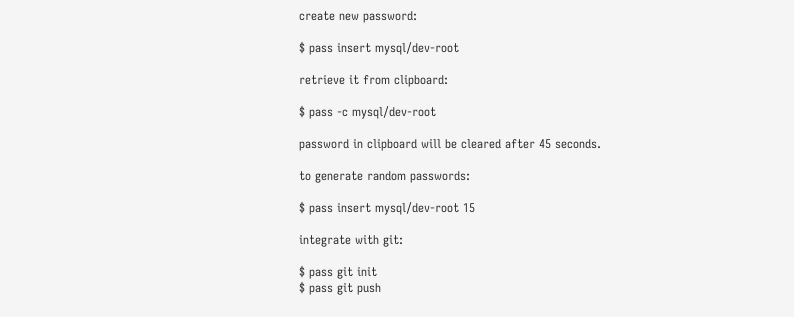create new password:

$ pass insert mysql/dev-root

retrieve it from clipboard:

$ pass -c mysql/dev-root

password in clipboard will be cleared after 45 seconds.

to generate random passwords:

$ pass insert mysql/dev-root 15

integrate with git:

$ pass git init
$ pass git push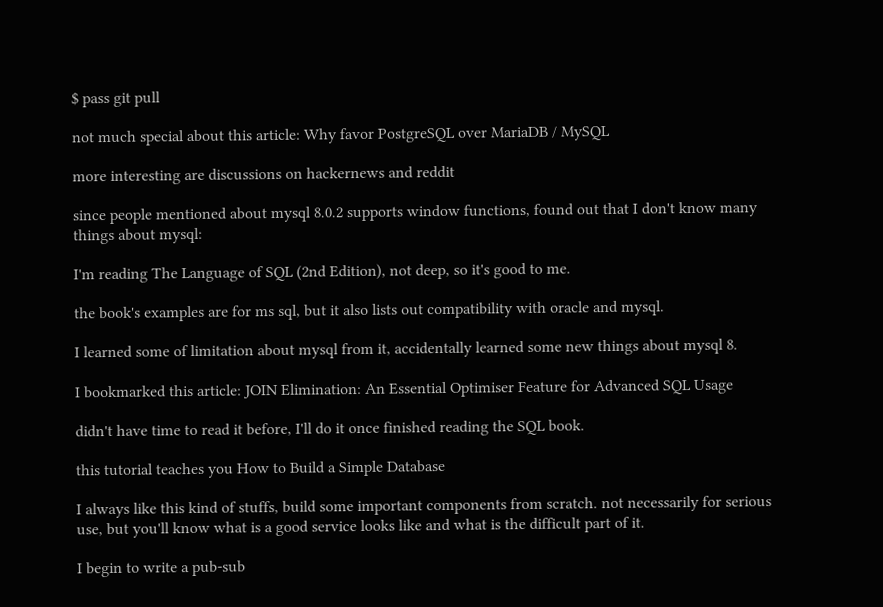$ pass git pull

not much special about this article: Why favor PostgreSQL over MariaDB / MySQL

more interesting are discussions on hackernews and reddit

since people mentioned about mysql 8.0.2 supports window functions, found out that I don't know many things about mysql:

I'm reading The Language of SQL (2nd Edition), not deep, so it's good to me.

the book's examples are for ms sql, but it also lists out compatibility with oracle and mysql.

I learned some of limitation about mysql from it, accidentally learned some new things about mysql 8.

I bookmarked this article: JOIN Elimination: An Essential Optimiser Feature for Advanced SQL Usage

didn't have time to read it before, I'll do it once finished reading the SQL book.

this tutorial teaches you How to Build a Simple Database

I always like this kind of stuffs, build some important components from scratch. not necessarily for serious use, but you'll know what is a good service looks like and what is the difficult part of it.

I begin to write a pub-sub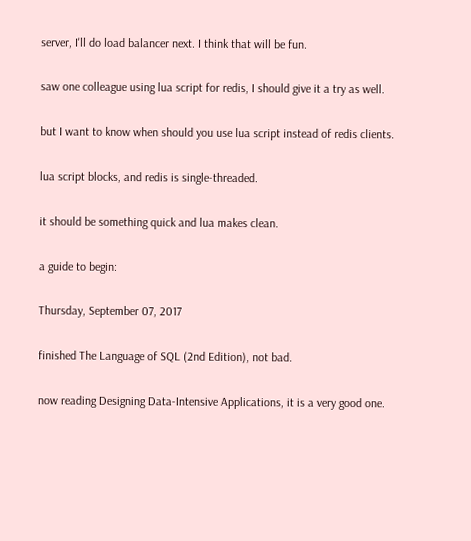server, I'll do load balancer next. I think that will be fun.

saw one colleague using lua script for redis, I should give it a try as well.

but I want to know when should you use lua script instead of redis clients.

lua script blocks, and redis is single-threaded.

it should be something quick and lua makes clean.

a guide to begin:

Thursday, September 07, 2017

finished The Language of SQL (2nd Edition), not bad.

now reading Designing Data-Intensive Applications, it is a very good one.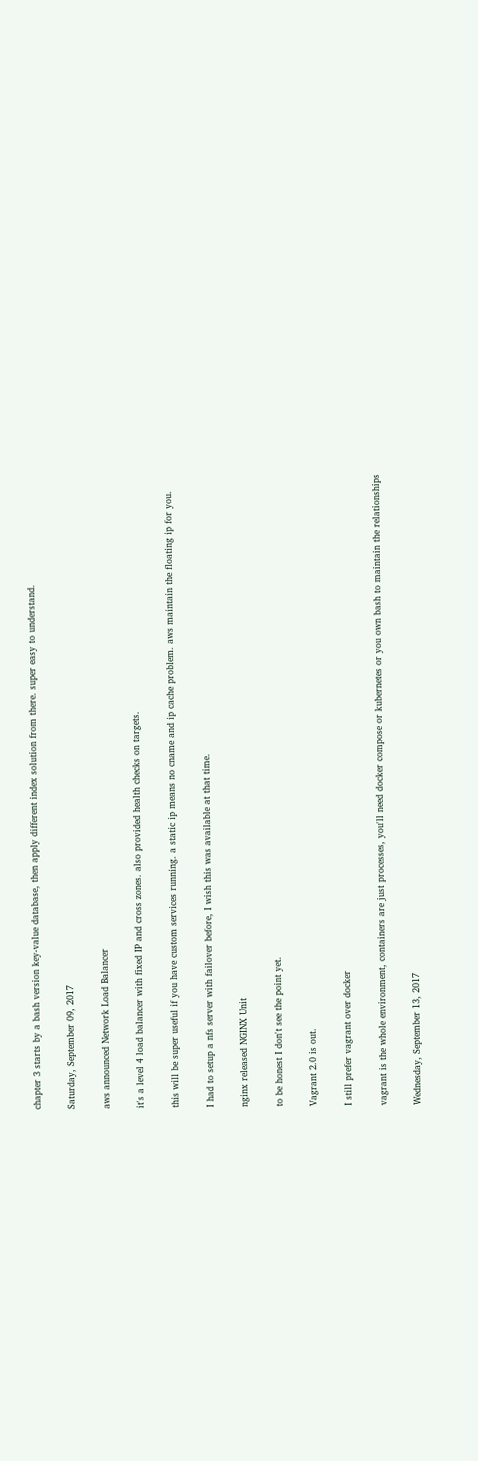chapter 3 starts by a bash version key-value database, then apply different index solution from there. super easy to understand.

Saturday, September 09, 2017

aws announced Network Load Balancer

it's a level 4 load balancer with fixed IP and cross zones. also provided health checks on targets.

this will be super useful if you have custom services running. a static ip means no cname and ip cache problem. aws maintain the floating ip for you.

I had to setup a nfs server with failover before, I wish this was available at that time.

nginx released NGINX Unit

to be honest I don't see the point yet.

Vagrant 2.0 is out.

I still prefer vagrant over docker

vagrant is the whole environment, containers are just processes, you'll need docker compose or kubernetes or you own bash to maintain the relationships

Wednesday, September 13, 2017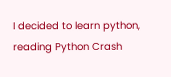I decided to learn python, reading Python Crash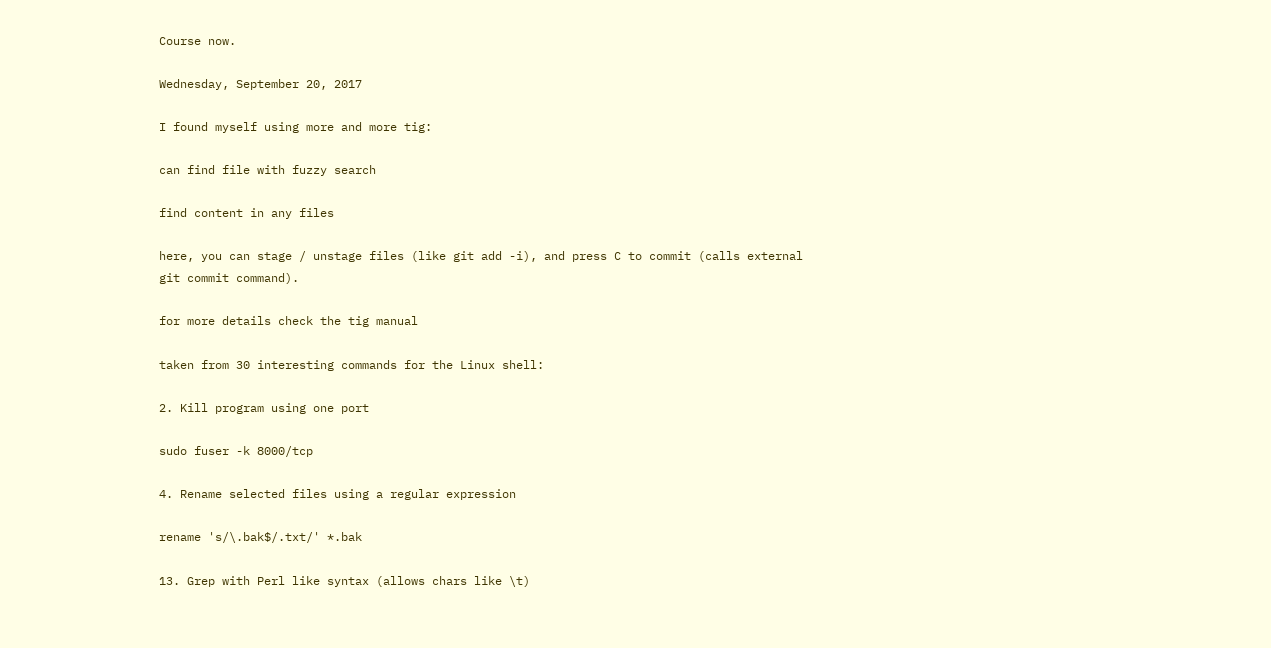Course now.

Wednesday, September 20, 2017

I found myself using more and more tig:

can find file with fuzzy search

find content in any files

here, you can stage / unstage files (like git add -i), and press C to commit (calls external git commit command).

for more details check the tig manual

taken from 30 interesting commands for the Linux shell:

2. Kill program using one port

sudo fuser -k 8000/tcp

4. Rename selected files using a regular expression

rename 's/\.bak$/.txt/' *.bak

13. Grep with Perl like syntax (allows chars like \t)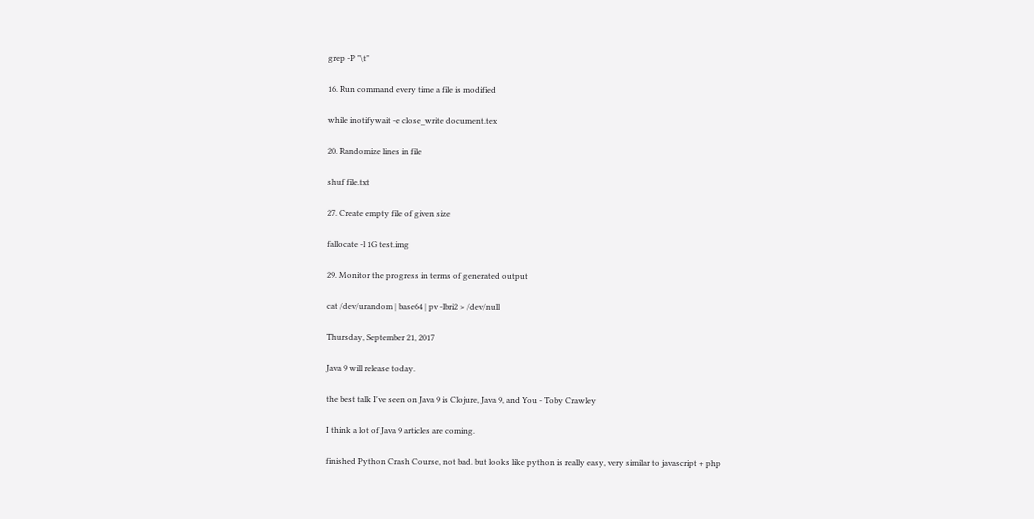grep -P "\t"

16. Run command every time a file is modified

while inotifywait -e close_write document.tex

20. Randomize lines in file

shuf file.txt

27. Create empty file of given size

fallocate -l 1G test.img

29. Monitor the progress in terms of generated output

cat /dev/urandom | base64 | pv -lbri2 > /dev/null

Thursday, September 21, 2017

Java 9 will release today.

the best talk I've seen on Java 9 is Clojure, Java 9, and You - Toby Crawley

I think a lot of Java 9 articles are coming.

finished Python Crash Course, not bad. but looks like python is really easy, very similar to javascript + php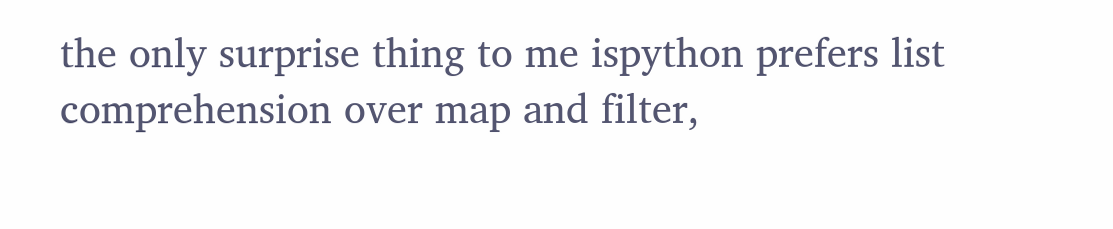the only surprise thing to me ispython prefers list comprehension over map and filter,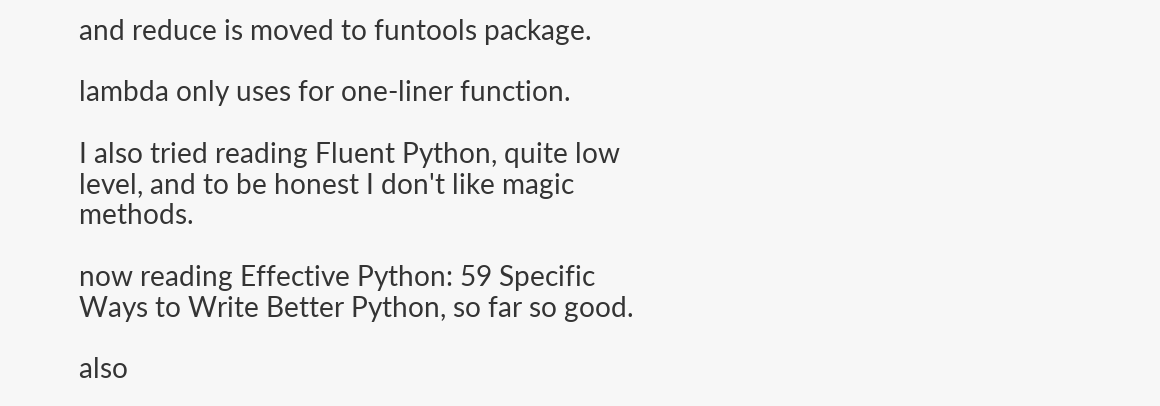and reduce is moved to funtools package.

lambda only uses for one-liner function.

I also tried reading Fluent Python, quite low level, and to be honest I don't like magic methods.

now reading Effective Python: 59 Specific Ways to Write Better Python, so far so good.

also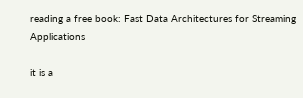reading a free book: Fast Data Architectures for Streaming Applications

it is a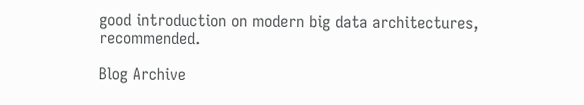good introduction on modern big data architectures, recommended.

Blog Archive